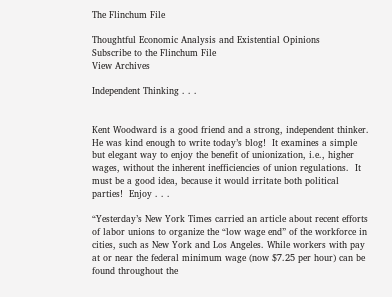The Flinchum File

Thoughtful Economic Analysis and Existential Opinions
Subscribe to the Flinchum File
View Archives

Independent Thinking . . .


Kent Woodward is a good friend and a strong, independent thinker.  He was kind enough to write today’s blog!  It examines a simple but elegant way to enjoy the benefit of unionization, i.e., higher wages, without the inherent inefficiencies of union regulations.  It must be a good idea, because it would irritate both political parties!  Enjoy . . .

“Yesterday’s New York Times carried an article about recent efforts of labor unions to organize the “low wage end” of the workforce in cities, such as New York and Los Angeles. While workers with pay at or near the federal minimum wage (now $7.25 per hour) can be found throughout the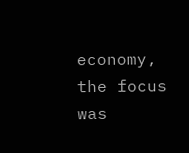economy, the focus was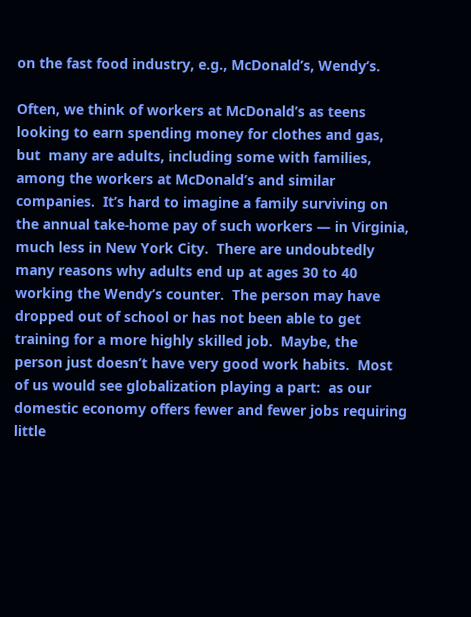on the fast food industry, e.g., McDonald’s, Wendy’s.

Often, we think of workers at McDonald’s as teens looking to earn spending money for clothes and gas, but  many are adults, including some with families, among the workers at McDonald’s and similar companies.  It’s hard to imagine a family surviving on the annual take-home pay of such workers — in Virginia, much less in New York City.  There are undoubtedly many reasons why adults end up at ages 30 to 40 working the Wendy’s counter.  The person may have dropped out of school or has not been able to get training for a more highly skilled job.  Maybe, the person just doesn’t have very good work habits.  Most of us would see globalization playing a part:  as our domestic economy offers fewer and fewer jobs requiring little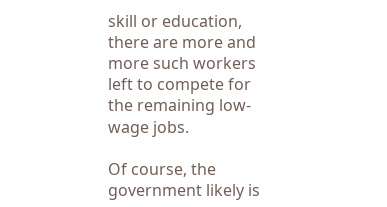skill or education, there are more and more such workers left to compete for the remaining low-wage jobs.

Of course, the government likely is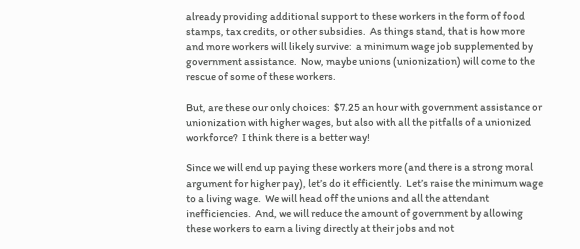already providing additional support to these workers in the form of food stamps, tax credits, or other subsidies.  As things stand, that is how more and more workers will likely survive:  a minimum wage job supplemented by government assistance.  Now, maybe unions (unionization) will come to the rescue of some of these workers.

But, are these our only choices:  $7.25 an hour with government assistance or unionization with higher wages, but also with all the pitfalls of a unionized workforce?  I think there is a better way!

Since we will end up paying these workers more (and there is a strong moral argument for higher pay), let’s do it efficiently.  Let’s raise the minimum wage to a living wage.  We will head off the unions and all the attendant inefficiencies.  And, we will reduce the amount of government by allowing these workers to earn a living directly at their jobs and not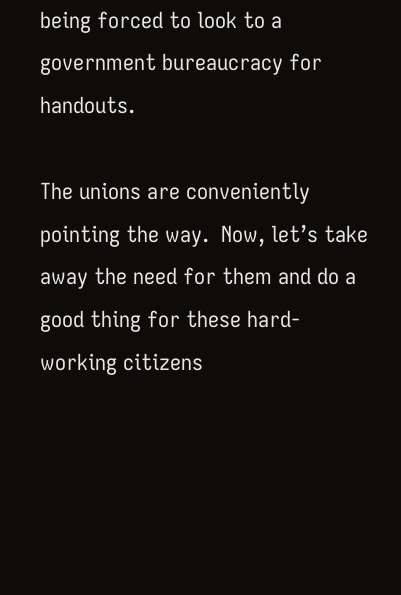being forced to look to a government bureaucracy for handouts.

The unions are conveniently pointing the way.  Now, let’s take away the need for them and do a good thing for these hard-working citizens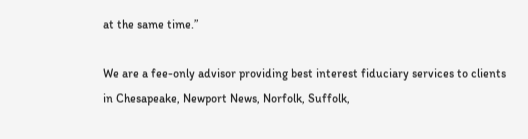at the same time.”

We are a fee-only advisor providing best interest fiduciary services to clients
in Chesapeake, Newport News, Norfolk, Suffolk,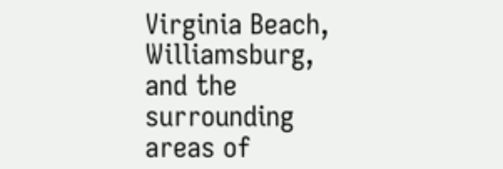Virginia Beach, Williamsburg, and the surrounding areas of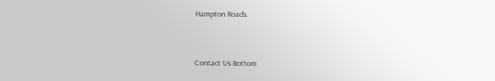Hampton Roads.


Contact Us Bottom